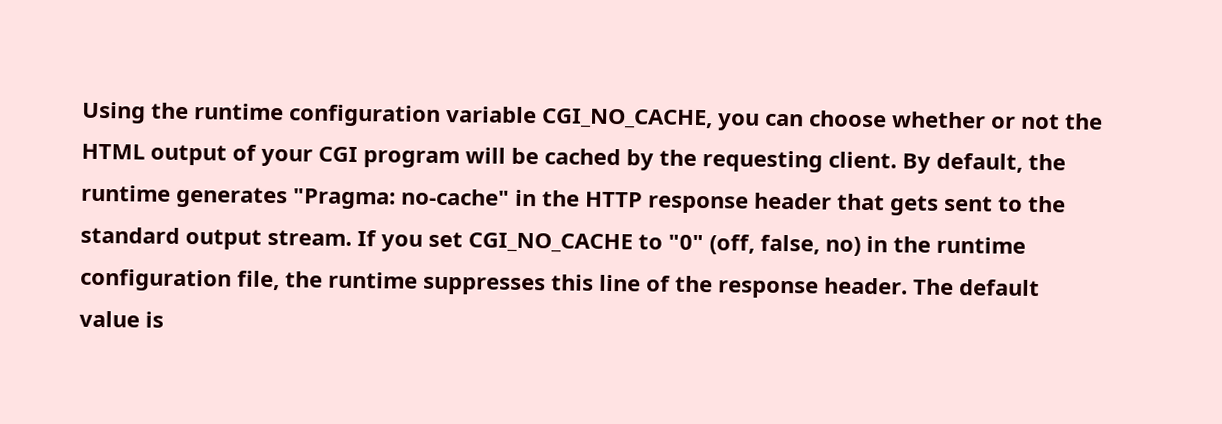Using the runtime configuration variable CGI_NO_CACHE, you can choose whether or not the HTML output of your CGI program will be cached by the requesting client. By default, the runtime generates "Pragma: no-cache" in the HTTP response header that gets sent to the standard output stream. If you set CGI_NO_CACHE to "0" (off, false, no) in the runtime configuration file, the runtime suppresses this line of the response header. The default value is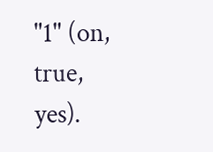"1" (on, true, yes).